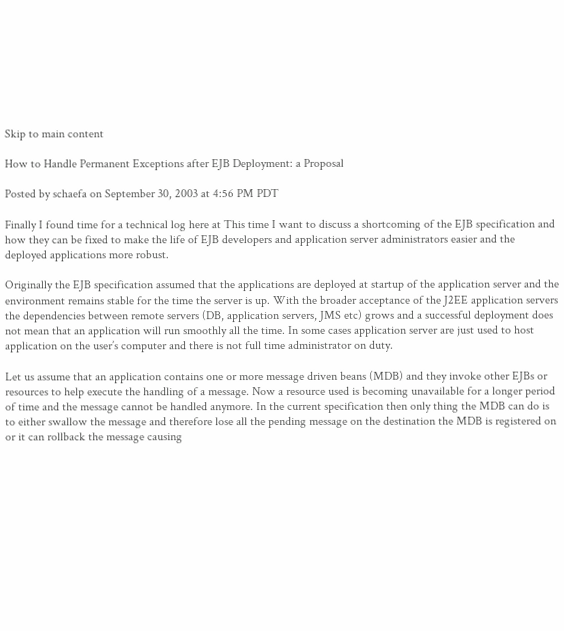Skip to main content

How to Handle Permanent Exceptions after EJB Deployment: a Proposal

Posted by schaefa on September 30, 2003 at 4:56 PM PDT

Finally I found time for a technical log here at This time I want to discuss a shortcoming of the EJB specification and how they can be fixed to make the life of EJB developers and application server administrators easier and the deployed applications more robust.

Originally the EJB specification assumed that the applications are deployed at startup of the application server and the environment remains stable for the time the server is up. With the broader acceptance of the J2EE application servers the dependencies between remote servers (DB, application servers, JMS etc) grows and a successful deployment does not mean that an application will run smoothly all the time. In some cases application server are just used to host application on the user’s computer and there is not full time administrator on duty.

Let us assume that an application contains one or more message driven beans (MDB) and they invoke other EJBs or resources to help execute the handling of a message. Now a resource used is becoming unavailable for a longer period of time and the message cannot be handled anymore. In the current specification then only thing the MDB can do is to either swallow the message and therefore lose all the pending message on the destination the MDB is registered on or it can rollback the message causing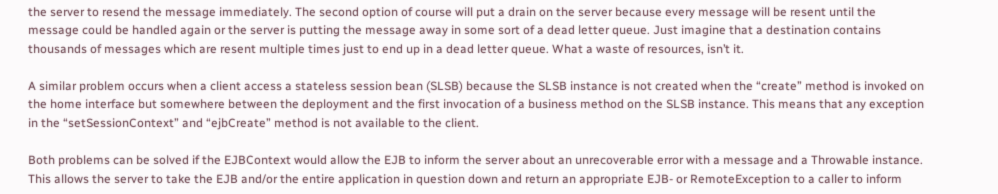the server to resend the message immediately. The second option of course will put a drain on the server because every message will be resent until the message could be handled again or the server is putting the message away in some sort of a dead letter queue. Just imagine that a destination contains thousands of messages which are resent multiple times just to end up in a dead letter queue. What a waste of resources, isn’t it.

A similar problem occurs when a client access a stateless session bean (SLSB) because the SLSB instance is not created when the “create” method is invoked on the home interface but somewhere between the deployment and the first invocation of a business method on the SLSB instance. This means that any exception in the “setSessionContext” and “ejbCreate” method is not available to the client.

Both problems can be solved if the EJBContext would allow the EJB to inform the server about an unrecoverable error with a message and a Throwable instance. This allows the server to take the EJB and/or the entire application in question down and return an appropriate EJB- or RemoteException to a caller to inform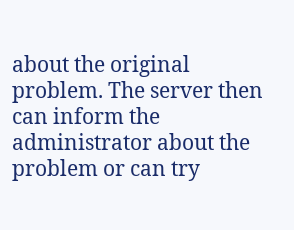about the original problem. The server then can inform the administrator about the problem or can try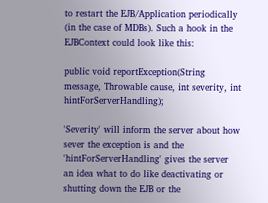to restart the EJB/Application periodically (in the case of MDBs). Such a hook in the EJBContext could look like this:

public void reportException(String message, Throwable cause, int severity, int hintForServerHandling);

'Severity' will inform the server about how sever the exception is and the 'hintForServerHandling' gives the server an idea what to do like deactivating or shutting down the EJB or the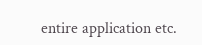entire application etc.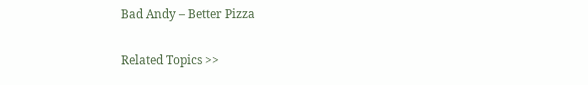Bad Andy – Better Pizza

Related Topics >>